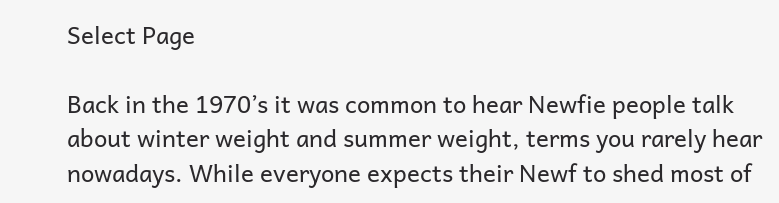Select Page

Back in the 1970’s it was common to hear Newfie people talk about winter weight and summer weight, terms you rarely hear nowadays. While everyone expects their Newf to shed most of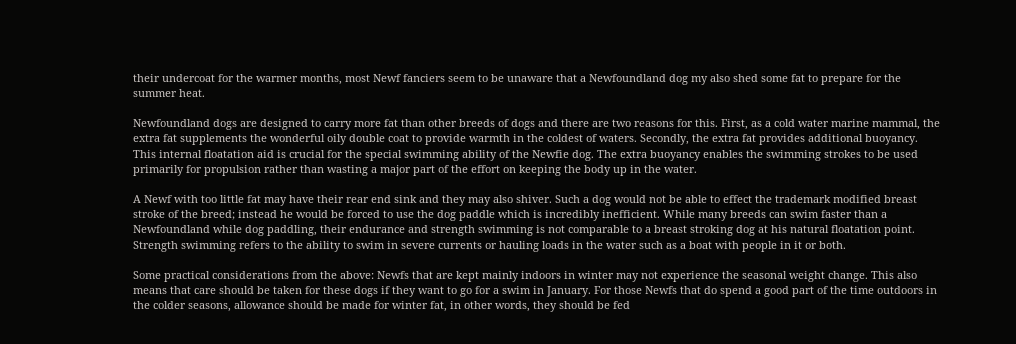their undercoat for the warmer months, most Newf fanciers seem to be unaware that a Newfoundland dog my also shed some fat to prepare for the summer heat.

Newfoundland dogs are designed to carry more fat than other breeds of dogs and there are two reasons for this. First, as a cold water marine mammal, the extra fat supplements the wonderful oily double coat to provide warmth in the coldest of waters. Secondly, the extra fat provides additional buoyancy. This internal floatation aid is crucial for the special swimming ability of the Newfie dog. The extra buoyancy enables the swimming strokes to be used primarily for propulsion rather than wasting a major part of the effort on keeping the body up in the water.

A Newf with too little fat may have their rear end sink and they may also shiver. Such a dog would not be able to effect the trademark modified breast stroke of the breed; instead he would be forced to use the dog paddle which is incredibly inefficient. While many breeds can swim faster than a Newfoundland while dog paddling, their endurance and strength swimming is not comparable to a breast stroking dog at his natural floatation point. Strength swimming refers to the ability to swim in severe currents or hauling loads in the water such as a boat with people in it or both.

Some practical considerations from the above: Newfs that are kept mainly indoors in winter may not experience the seasonal weight change. This also means that care should be taken for these dogs if they want to go for a swim in January. For those Newfs that do spend a good part of the time outdoors in the colder seasons, allowance should be made for winter fat, in other words, they should be fed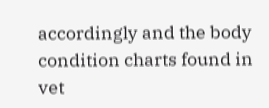accordingly and the body condition charts found in vet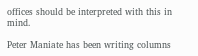offices should be interpreted with this in mind.

Peter Maniate has been writing columns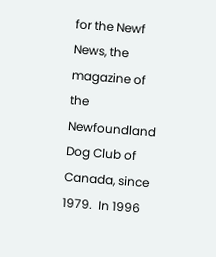for the Newf News, the magazine of the Newfoundland Dog Club of Canada, since 1979.  In 1996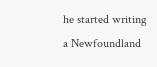he started writing a Newfoundland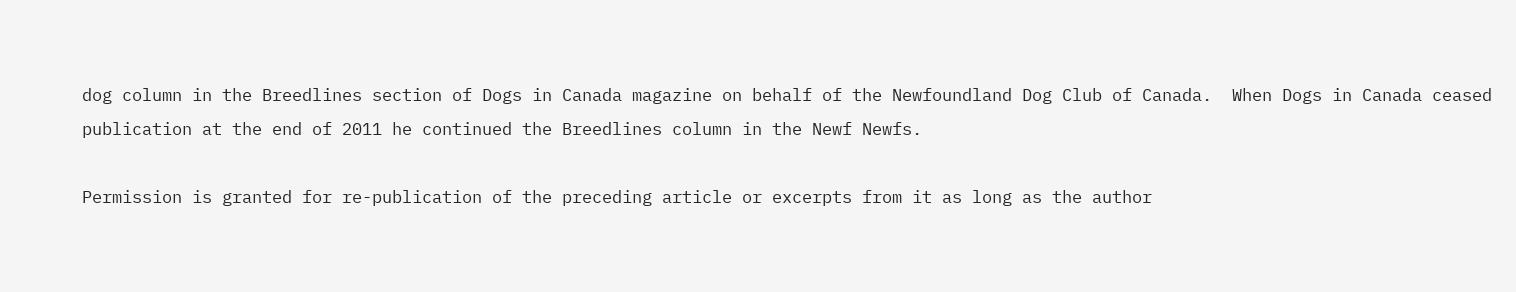dog column in the Breedlines section of Dogs in Canada magazine on behalf of the Newfoundland Dog Club of Canada.  When Dogs in Canada ceased publication at the end of 2011 he continued the Breedlines column in the Newf Newfs.

Permission is granted for re-publication of the preceding article or excerpts from it as long as the author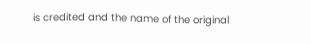is credited and the name of the original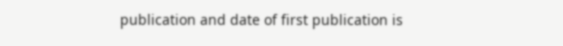publication and date of first publication is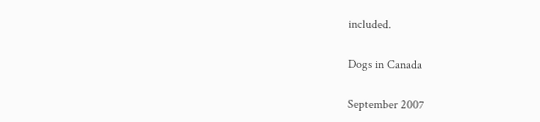included.

Dogs in Canada

September 2007